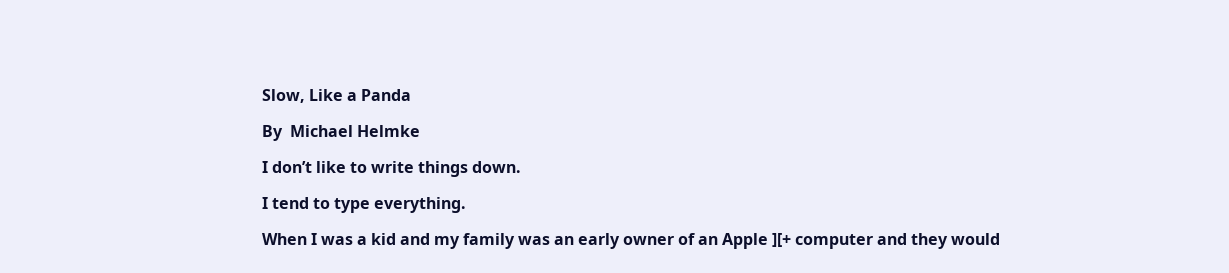Slow, Like a Panda

By  Michael Helmke

I don’t like to write things down.

I tend to type everything.

When I was a kid and my family was an early owner of an Apple ][+ computer and they would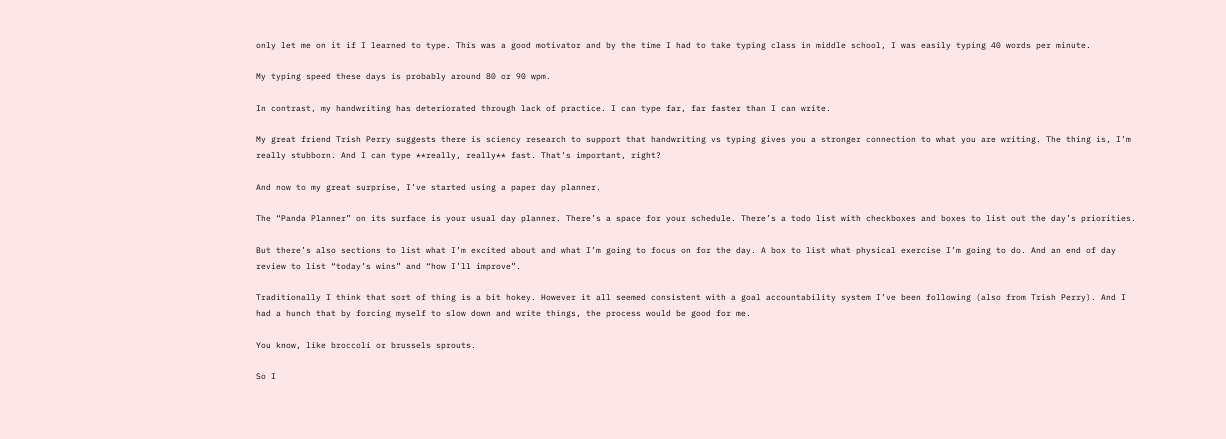only let me on it if I learned to type. This was a good motivator and by the time I had to take typing class in middle school, I was easily typing 40 words per minute.

My typing speed these days is probably around 80 or 90 wpm.

In contrast, my handwriting has deteriorated through lack of practice. I can type far, far faster than I can write.

My great friend Trish Perry suggests there is sciency research to support that handwriting vs typing gives you a stronger connection to what you are writing. The thing is, I’m really stubborn. And I can type **really, really** fast. That’s important, right?

And now to my great surprise, I’ve started using a paper day planner.

The “Panda Planner” on its surface is your usual day planner. There’s a space for your schedule. There’s a todo list with checkboxes and boxes to list out the day’s priorities.

But there’s also sections to list what I’m excited about and what I’m going to focus on for the day. A box to list what physical exercise I’m going to do. And an end of day review to list “today’s wins” and “how I’ll improve”.

Traditionally I think that sort of thing is a bit hokey. However it all seemed consistent with a goal accountability system I’ve been following (also from Trish Perry). And I had a hunch that by forcing myself to slow down and write things, the process would be good for me.

You know, like broccoli or brussels sprouts.

So I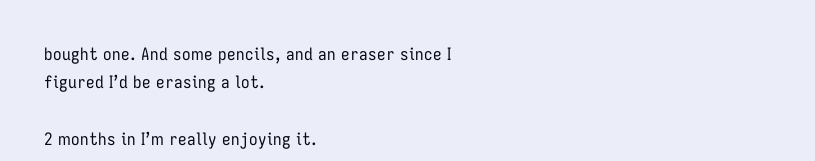bought one. And some pencils, and an eraser since I figured I’d be erasing a lot.

2 months in I’m really enjoying it.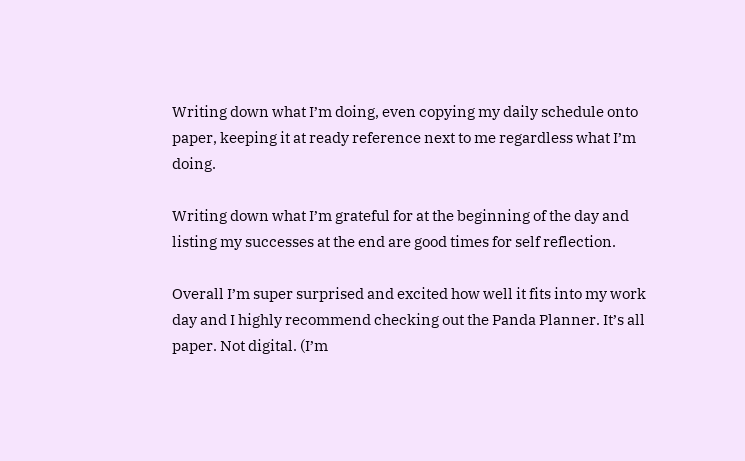Writing down what I’m doing, even copying my daily schedule onto paper, keeping it at ready reference next to me regardless what I’m doing.

Writing down what I’m grateful for at the beginning of the day and listing my successes at the end are good times for self reflection.

Overall I’m super surprised and excited how well it fits into my work day and I highly recommend checking out the Panda Planner. It’s all paper. Not digital. (I’m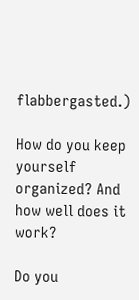flabbergasted.)

How do you keep yourself organized? And how well does it work?

Do you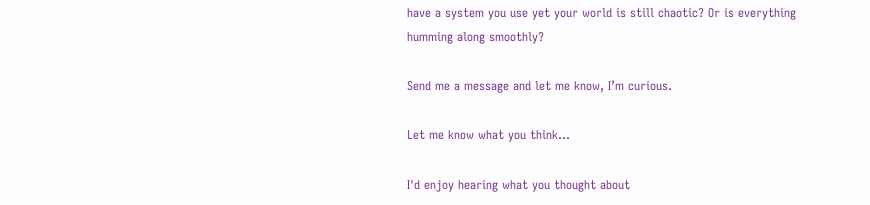have a system you use yet your world is still chaotic? Or is everything humming along smoothly?

Send me a message and let me know, I’m curious.

Let me know what you think...

I'd enjoy hearing what you thought about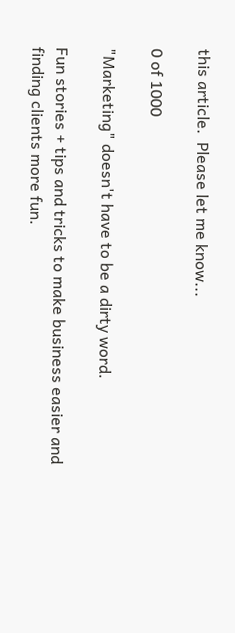this article.  Please let me know...

0 of 1000

"Marketing" doesn't have to be a dirty word.

Fun stories + tips and tricks to make business easier and finding clients more fun.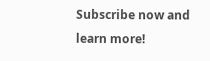Subscribe now and learn more!